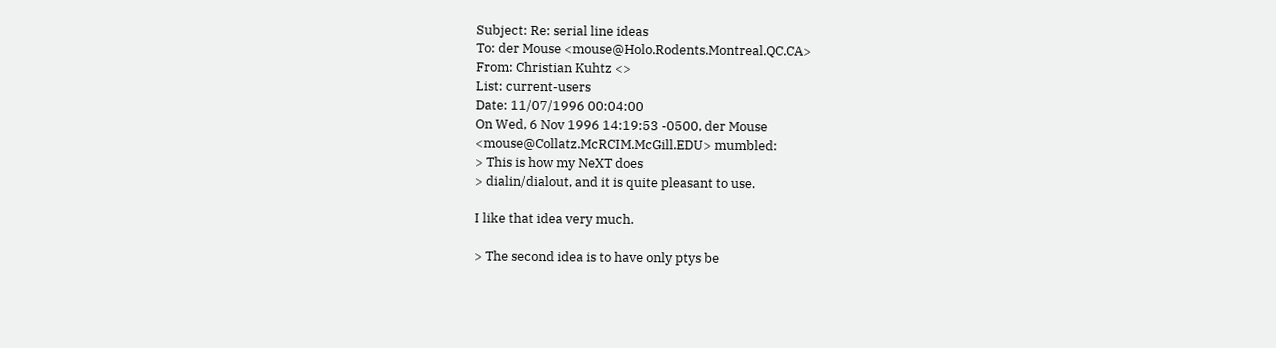Subject: Re: serial line ideas
To: der Mouse <mouse@Holo.Rodents.Montreal.QC.CA>
From: Christian Kuhtz <>
List: current-users
Date: 11/07/1996 00:04:00
On Wed, 6 Nov 1996 14:19:53 -0500, der Mouse
<mouse@Collatz.McRCIM.McGill.EDU> mumbled:
> This is how my NeXT does
> dialin/dialout, and it is quite pleasant to use.

I like that idea very much.

> The second idea is to have only ptys be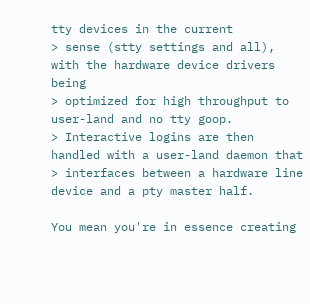tty devices in the current
> sense (stty settings and all), with the hardware device drivers being
> optimized for high throughput to user-land and no tty goop.
> Interactive logins are then handled with a user-land daemon that
> interfaces between a hardware line device and a pty master half.

You mean you're in essence creating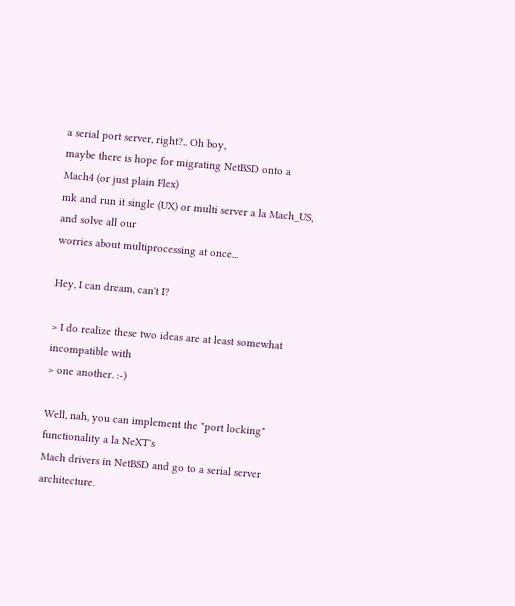a serial port server, right?.. Oh boy,
maybe there is hope for migrating NetBSD onto a Mach4 (or just plain Flex)
mk and run it single (UX) or multi server a la Mach_US, and solve all our
worries about multiprocessing at once...

Hey, I can dream, can't I?

> I do realize these two ideas are at least somewhat incompatible with
> one another. :-)

Well, nah, you can implement the "port locking" functionality a la NeXT's
Mach drivers in NetBSD and go to a serial server architecture.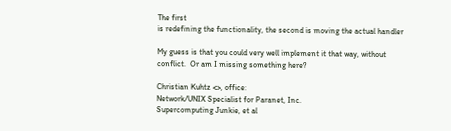The first
is redefining the functionality, the second is moving the actual handler

My guess is that you could very well implement it that way, without
conflict.  Or am I missing something here?

Christian Kuhtz <>, office:
Network/UNIX Specialist for Paranet, Inc.
Supercomputing Junkie, et al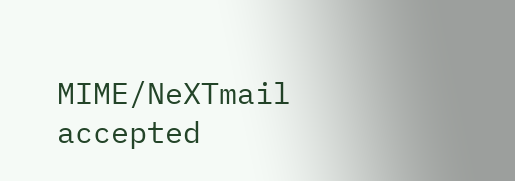MIME/NeXTmail accepted